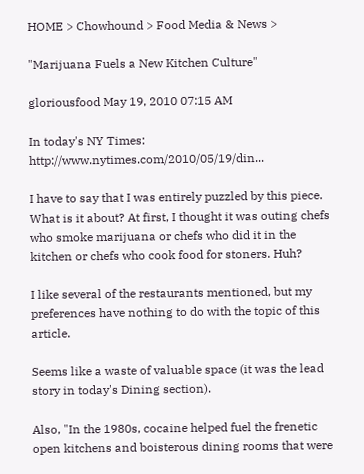HOME > Chowhound > Food Media & News >

"Marijuana Fuels a New Kitchen Culture"

gloriousfood May 19, 2010 07:15 AM

In today's NY Times: http://www.nytimes.com/2010/05/19/din...

I have to say that I was entirely puzzled by this piece. What is it about? At first, I thought it was outing chefs who smoke marijuana or chefs who did it in the kitchen or chefs who cook food for stoners. Huh?

I like several of the restaurants mentioned, but my preferences have nothing to do with the topic of this article.

Seems like a waste of valuable space (it was the lead story in today's Dining section).

Also, "In the 1980s, cocaine helped fuel the frenetic open kitchens and boisterous dining rooms that were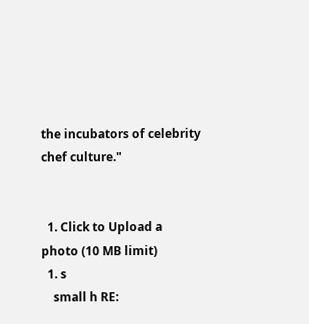the incubators of celebrity chef culture."


  1. Click to Upload a photo (10 MB limit)
  1. s
    small h RE: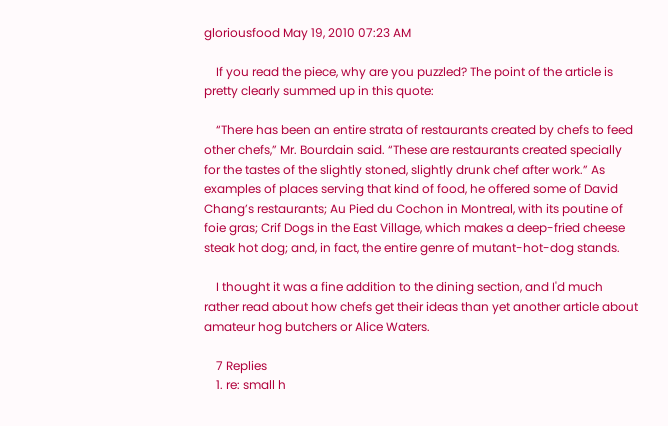gloriousfood May 19, 2010 07:23 AM

    If you read the piece, why are you puzzled? The point of the article is pretty clearly summed up in this quote:

    “There has been an entire strata of restaurants created by chefs to feed other chefs,” Mr. Bourdain said. “These are restaurants created specially for the tastes of the slightly stoned, slightly drunk chef after work.” As examples of places serving that kind of food, he offered some of David Chang’s restaurants; Au Pied du Cochon in Montreal, with its poutine of foie gras; Crif Dogs in the East Village, which makes a deep-fried cheese steak hot dog; and, in fact, the entire genre of mutant-hot-dog stands.

    I thought it was a fine addition to the dining section, and I'd much rather read about how chefs get their ideas than yet another article about amateur hog butchers or Alice Waters.

    7 Replies
    1. re: small h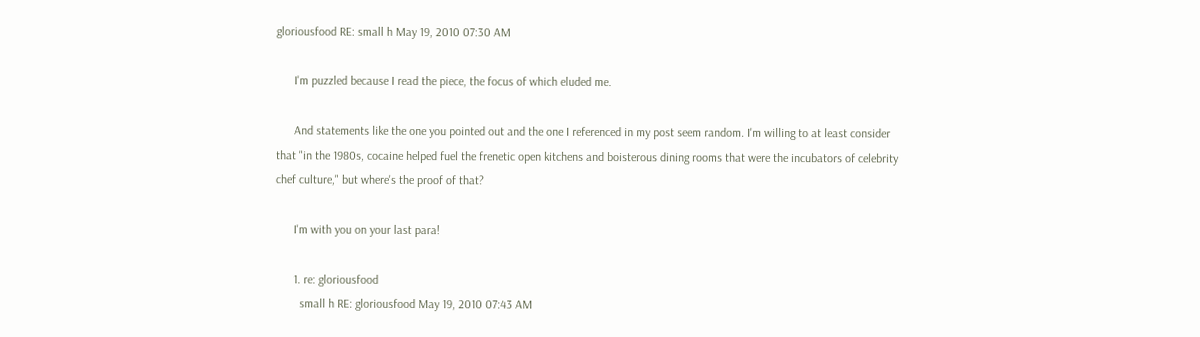gloriousfood RE: small h May 19, 2010 07:30 AM

      I'm puzzled because I read the piece, the focus of which eluded me.

      And statements like the one you pointed out and the one I referenced in my post seem random. I'm willing to at least consider that "in the 1980s, cocaine helped fuel the frenetic open kitchens and boisterous dining rooms that were the incubators of celebrity chef culture," but where's the proof of that?

      I'm with you on your last para!

      1. re: gloriousfood
        small h RE: gloriousfood May 19, 2010 07:43 AM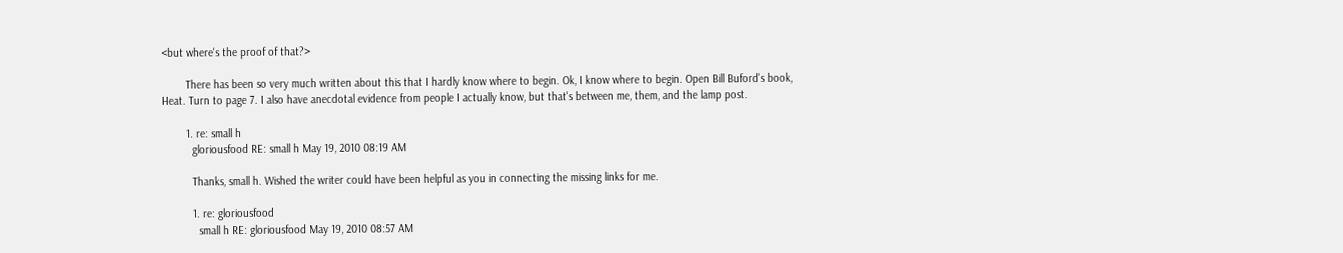<but where's the proof of that?>

        There has been so very much written about this that I hardly know where to begin. Ok, I know where to begin. Open Bill Buford's book, Heat. Turn to page 7. I also have anecdotal evidence from people I actually know, but that's between me, them, and the lamp post.

        1. re: small h
          gloriousfood RE: small h May 19, 2010 08:19 AM

          Thanks, small h. Wished the writer could have been helpful as you in connecting the missing links for me.

          1. re: gloriousfood
            small h RE: gloriousfood May 19, 2010 08:57 AM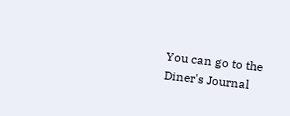You can go to the Diner's Journal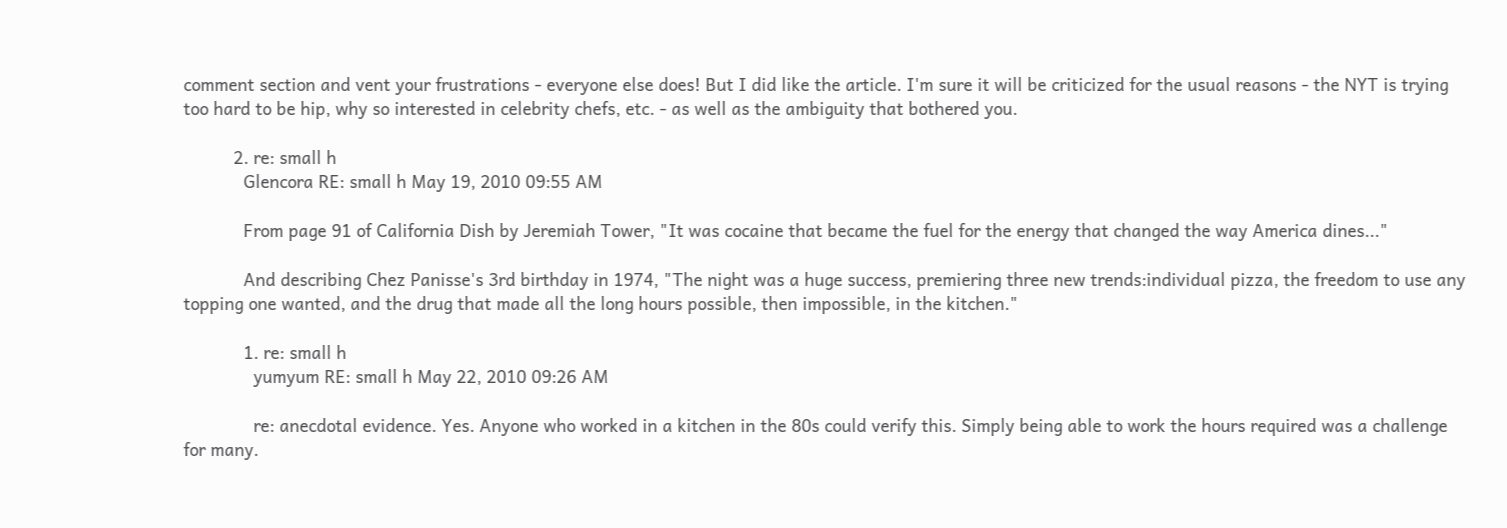comment section and vent your frustrations - everyone else does! But I did like the article. I'm sure it will be criticized for the usual reasons - the NYT is trying too hard to be hip, why so interested in celebrity chefs, etc. - as well as the ambiguity that bothered you.

          2. re: small h
            Glencora RE: small h May 19, 2010 09:55 AM

            From page 91 of California Dish by Jeremiah Tower, "It was cocaine that became the fuel for the energy that changed the way America dines..."

            And describing Chez Panisse's 3rd birthday in 1974, "The night was a huge success, premiering three new trends:individual pizza, the freedom to use any topping one wanted, and the drug that made all the long hours possible, then impossible, in the kitchen."

            1. re: small h
              yumyum RE: small h May 22, 2010 09:26 AM

              re: anecdotal evidence. Yes. Anyone who worked in a kitchen in the 80s could verify this. Simply being able to work the hours required was a challenge for many.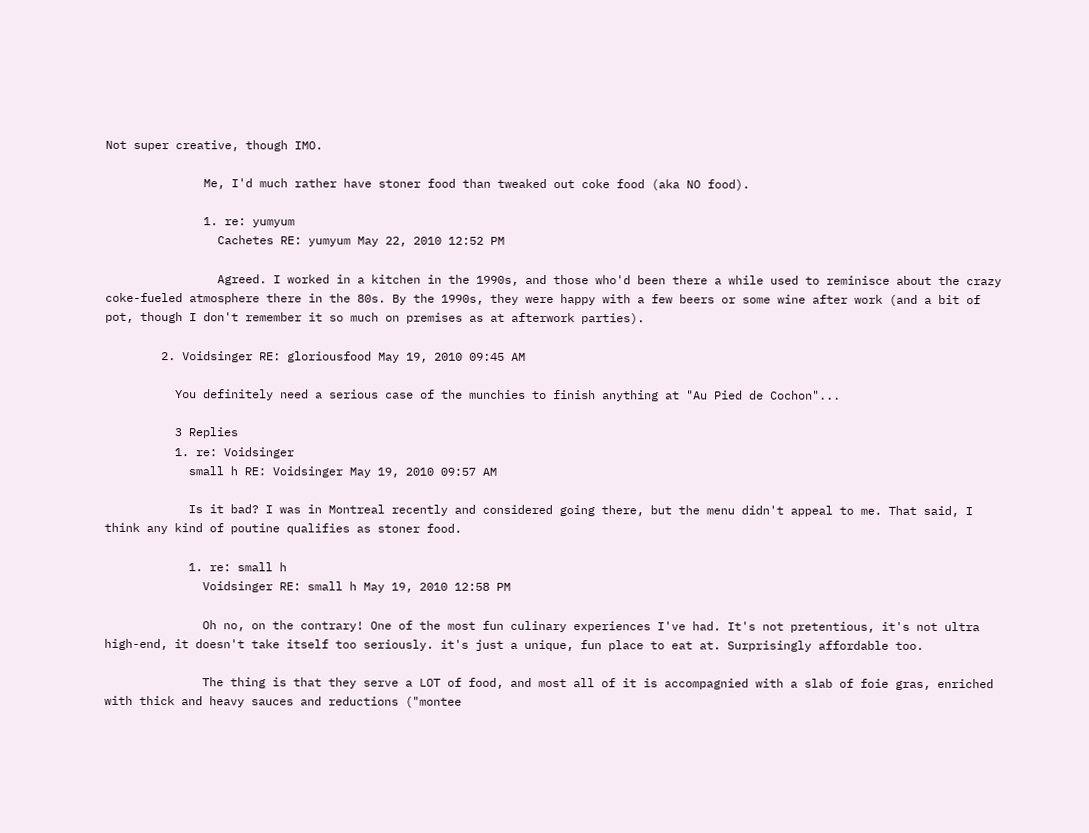Not super creative, though IMO.

              Me, I'd much rather have stoner food than tweaked out coke food (aka NO food).

              1. re: yumyum
                Cachetes RE: yumyum May 22, 2010 12:52 PM

                Agreed. I worked in a kitchen in the 1990s, and those who'd been there a while used to reminisce about the crazy coke-fueled atmosphere there in the 80s. By the 1990s, they were happy with a few beers or some wine after work (and a bit of pot, though I don't remember it so much on premises as at afterwork parties).

        2. Voidsinger RE: gloriousfood May 19, 2010 09:45 AM

          You definitely need a serious case of the munchies to finish anything at "Au Pied de Cochon"...

          3 Replies
          1. re: Voidsinger
            small h RE: Voidsinger May 19, 2010 09:57 AM

            Is it bad? I was in Montreal recently and considered going there, but the menu didn't appeal to me. That said, I think any kind of poutine qualifies as stoner food.

            1. re: small h
              Voidsinger RE: small h May 19, 2010 12:58 PM

              Oh no, on the contrary! One of the most fun culinary experiences I've had. It's not pretentious, it's not ultra high-end, it doesn't take itself too seriously. it's just a unique, fun place to eat at. Surprisingly affordable too.

              The thing is that they serve a LOT of food, and most all of it is accompagnied with a slab of foie gras, enriched with thick and heavy sauces and reductions ("montee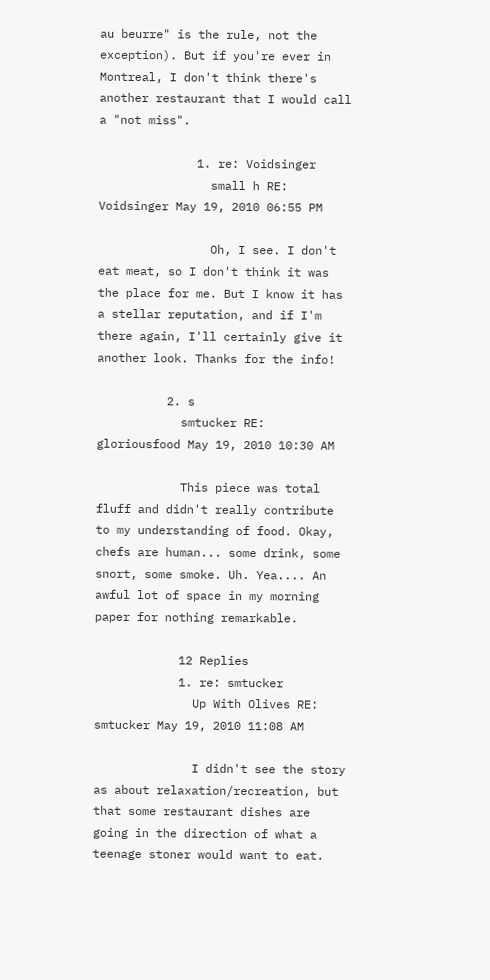au beurre" is the rule, not the exception). But if you're ever in Montreal, I don't think there's another restaurant that I would call a "not miss".

              1. re: Voidsinger
                small h RE: Voidsinger May 19, 2010 06:55 PM

                Oh, I see. I don't eat meat, so I don't think it was the place for me. But I know it has a stellar reputation, and if I'm there again, I'll certainly give it another look. Thanks for the info!

          2. s
            smtucker RE: gloriousfood May 19, 2010 10:30 AM

            This piece was total fluff and didn't really contribute to my understanding of food. Okay, chefs are human... some drink, some snort, some smoke. Uh. Yea.... An awful lot of space in my morning paper for nothing remarkable.

            12 Replies
            1. re: smtucker
              Up With Olives RE: smtucker May 19, 2010 11:08 AM

              I didn't see the story as about relaxation/recreation, but that some restaurant dishes are going in the direction of what a teenage stoner would want to eat.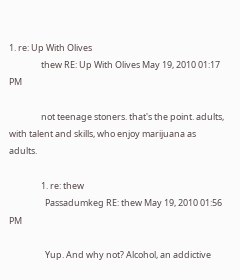1. re: Up With Olives
                thew RE: Up With Olives May 19, 2010 01:17 PM

                not teenage stoners. that's the point. adults, with talent and skills, who enjoy marijuana as adults.

                1. re: thew
                  Passadumkeg RE: thew May 19, 2010 01:56 PM

                  Yup. And why not? Alcohol, an addictive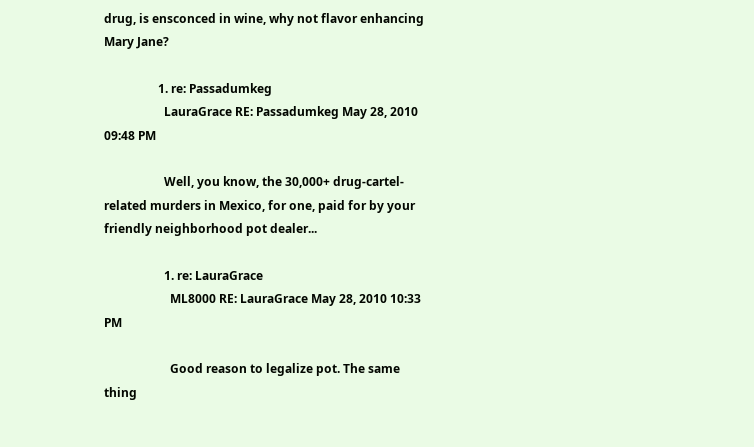drug, is ensconced in wine, why not flavor enhancing Mary Jane?

                  1. re: Passadumkeg
                    LauraGrace RE: Passadumkeg May 28, 2010 09:48 PM

                    Well, you know, the 30,000+ drug-cartel-related murders in Mexico, for one, paid for by your friendly neighborhood pot dealer...

                    1. re: LauraGrace
                      ML8000 RE: LauraGrace May 28, 2010 10:33 PM

                      Good reason to legalize pot. The same thing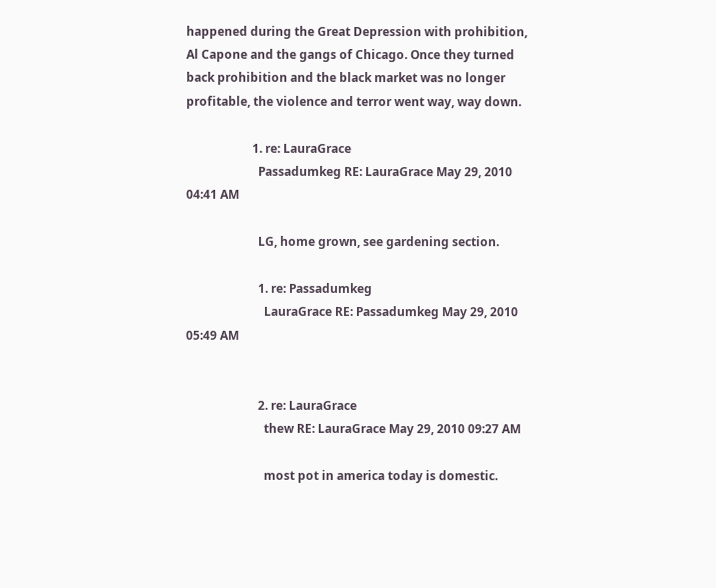happened during the Great Depression with prohibition, Al Capone and the gangs of Chicago. Once they turned back prohibition and the black market was no longer profitable, the violence and terror went way, way down.

                      1. re: LauraGrace
                        Passadumkeg RE: LauraGrace May 29, 2010 04:41 AM

                        LG, home grown, see gardening section.

                        1. re: Passadumkeg
                          LauraGrace RE: Passadumkeg May 29, 2010 05:49 AM


                        2. re: LauraGrace
                          thew RE: LauraGrace May 29, 2010 09:27 AM

                          most pot in america today is domestic.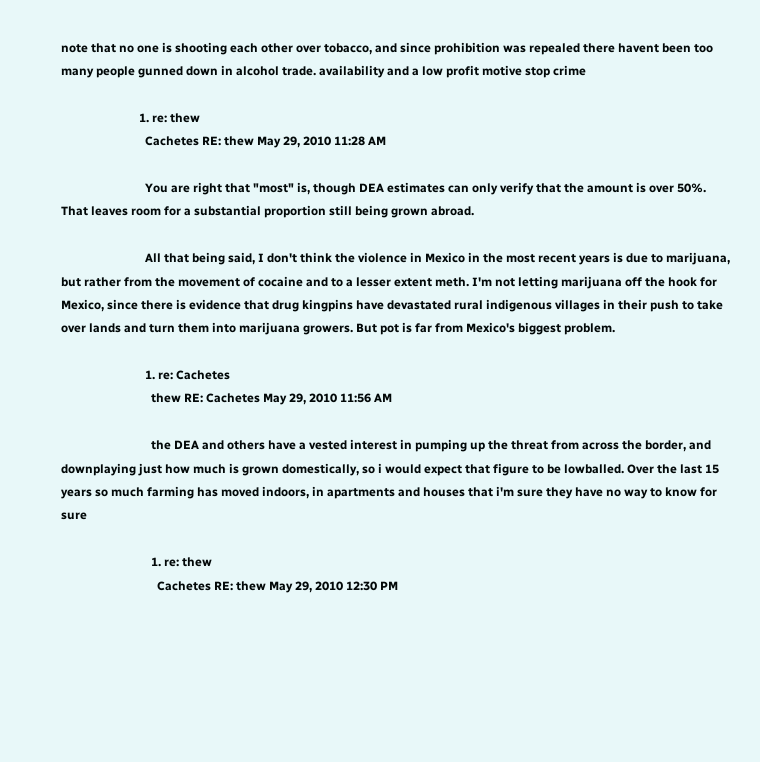note that no one is shooting each other over tobacco, and since prohibition was repealed there havent been too many people gunned down in alcohol trade. availability and a low profit motive stop crime

                          1. re: thew
                            Cachetes RE: thew May 29, 2010 11:28 AM

                            You are right that "most" is, though DEA estimates can only verify that the amount is over 50%. That leaves room for a substantial proportion still being grown abroad.

                            All that being said, I don't think the violence in Mexico in the most recent years is due to marijuana, but rather from the movement of cocaine and to a lesser extent meth. I'm not letting marijuana off the hook for Mexico, since there is evidence that drug kingpins have devastated rural indigenous villages in their push to take over lands and turn them into marijuana growers. But pot is far from Mexico's biggest problem.

                            1. re: Cachetes
                              thew RE: Cachetes May 29, 2010 11:56 AM

                              the DEA and others have a vested interest in pumping up the threat from across the border, and downplaying just how much is grown domestically, so i would expect that figure to be lowballed. Over the last 15 years so much farming has moved indoors, in apartments and houses that i'm sure they have no way to know for sure

                              1. re: thew
                                Cachetes RE: thew May 29, 2010 12:30 PM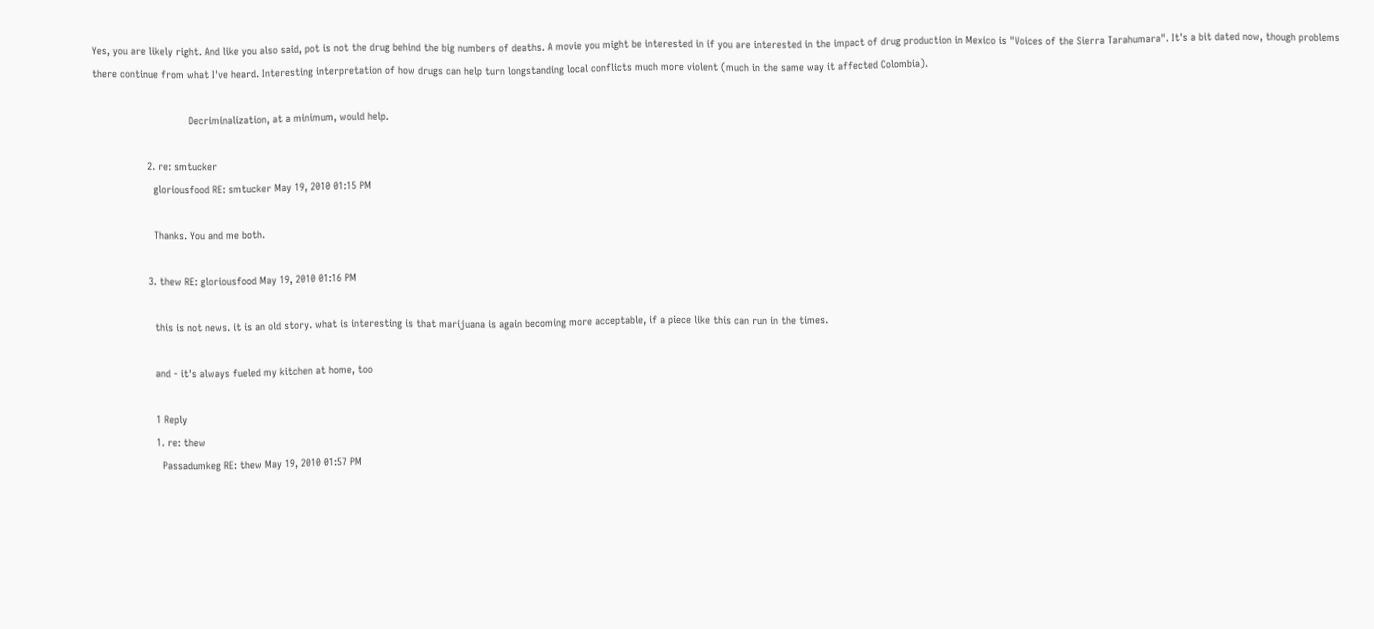Yes, you are likely right. And like you also said, pot is not the drug behind the big numbers of deaths. A movie you might be interested in if you are interested in the impact of drug production in Mexico is "Voices of the Sierra Tarahumara". It's a bit dated now, though problems there continue from what I've heard. Interesting interpretation of how drugs can help turn longstanding local conflicts much more violent (much in the same way it affected Colombia).

                                Decriminalization, at a minimum, would help.

                  2. re: smtucker
                    gloriousfood RE: smtucker May 19, 2010 01:15 PM

                    Thanks. You and me both.

                  3. thew RE: gloriousfood May 19, 2010 01:16 PM

                    this is not news. it is an old story. what is interesting is that marijuana is again becoming more acceptable, if a piece like this can run in the times.

                    and - it's always fueled my kitchen at home, too

                    1 Reply
                    1. re: thew
                      Passadumkeg RE: thew May 19, 2010 01:57 PM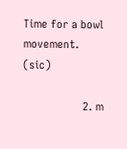Time for a bowl movement. (sic)

                    2. m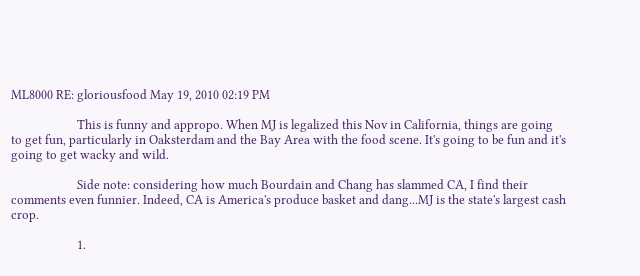ML8000 RE: gloriousfood May 19, 2010 02:19 PM

                      This is funny and appropo. When MJ is legalized this Nov in California, things are going to get fun, particularly in Oaksterdam and the Bay Area with the food scene. It's going to be fun and it's going to get wacky and wild.

                      Side note: considering how much Bourdain and Chang has slammed CA, I find their comments even funnier. Indeed, CA is America's produce basket and dang...MJ is the state's largest cash crop.

                      1.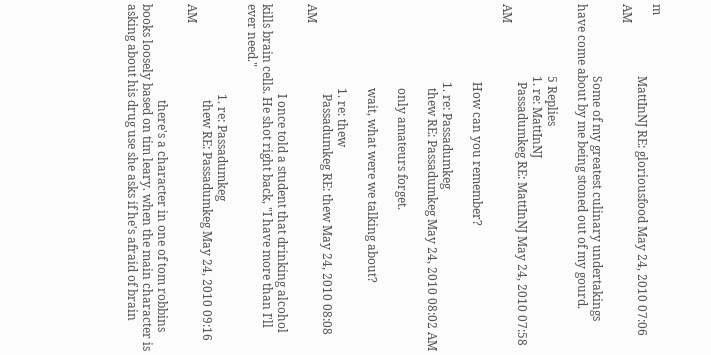m
                        MattInNJ RE: gloriousfood May 24, 2010 07:06 AM

                        Some of my greatest culinary undertakings have come about by me being stoned out of my gourd.

                        5 Replies
                        1. re: MattInNJ
                          Passadumkeg RE: MattInNJ May 24, 2010 07:58 AM

                          How can you remember?

                          1. re: Passadumkeg
                            thew RE: Passadumkeg May 24, 2010 08:02 AM

                            only amateurs forget.

                            wait, what were we talking about?

                            1. re: thew
                              Passadumkeg RE: thew May 24, 2010 08:08 AM

                              I once told a student that drinking alcohol kills brain cells. He shot right back, "I have more than I'll ever need."

                              1. re: Passadumkeg
                                thew RE: Passadumkeg May 24, 2010 09:16 AM

                                there's a character in one of tom robbins books loosely based on tim leary. when the main character is asking about his drug use she asks if he's afraid of brain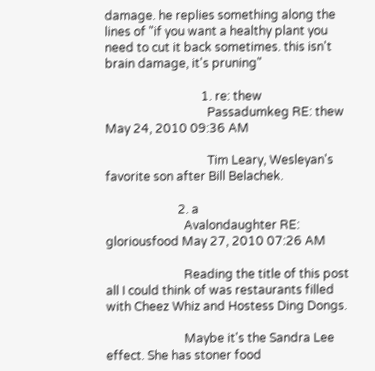damage. he replies something along the lines of "if you want a healthy plant you need to cut it back sometimes. this isn't brain damage, it's pruning"

                                1. re: thew
                                  Passadumkeg RE: thew May 24, 2010 09:36 AM

                                  Tim Leary, Wesleyan's favorite son after Bill Belachek.

                        2. a
                          Avalondaughter RE: gloriousfood May 27, 2010 07:26 AM

                          Reading the title of this post all I could think of was restaurants filled with Cheez Whiz and Hostess Ding Dongs.

                          Maybe it's the Sandra Lee effect. She has stoner food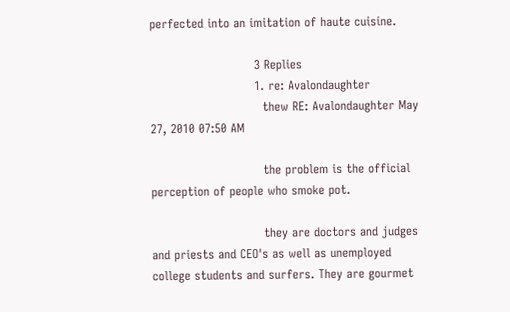perfected into an imitation of haute cuisine.

                          3 Replies
                          1. re: Avalondaughter
                            thew RE: Avalondaughter May 27, 2010 07:50 AM

                            the problem is the official perception of people who smoke pot.

                            they are doctors and judges and priests and CEO's as well as unemployed college students and surfers. They are gourmet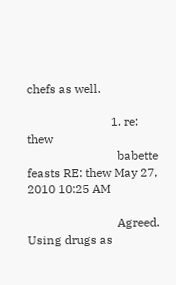chefs as well.

                            1. re: thew
                              babette feasts RE: thew May 27, 2010 10:25 AM

                              Agreed. Using drugs as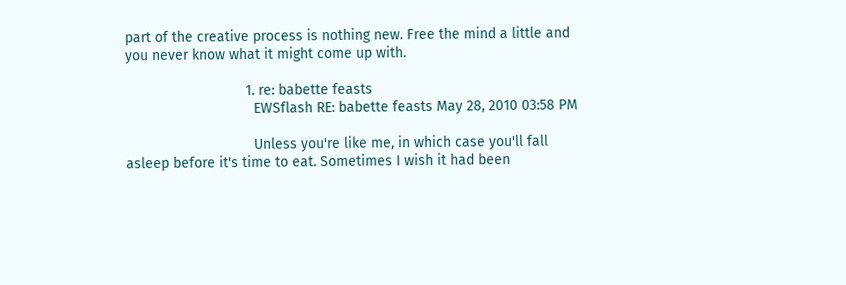part of the creative process is nothing new. Free the mind a little and you never know what it might come up with.

                              1. re: babette feasts
                                EWSflash RE: babette feasts May 28, 2010 03:58 PM

                                Unless you're like me, in which case you'll fall asleep before it's time to eat. Sometimes I wish it had been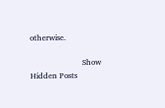otherwise.

                          Show Hidden Posts